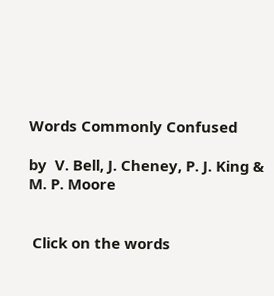Words Commonly Confused

by  V. Bell, J. Cheney, P. J. King & M. P. Moore


 Click on the words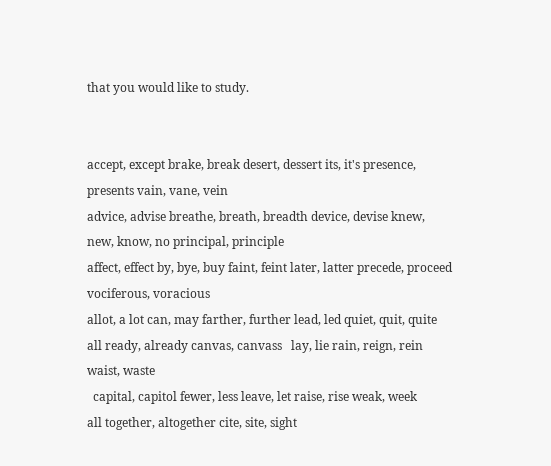that you would like to study.


accept, except brake, break desert, dessert its, it's presence, presents vain, vane, vein
advice, advise breathe, breath, breadth device, devise knew, new, know, no principal, principle
affect, effect by, bye, buy faint, feint later, latter precede, proceed vociferous, voracious
allot, a lot can, may farther, further lead, led quiet, quit, quite
all ready, already canvas, canvass   lay, lie rain, reign, rein waist, waste
  capital, capitol fewer, less leave, let raise, rise weak, week
all together, altogether cite, site, sight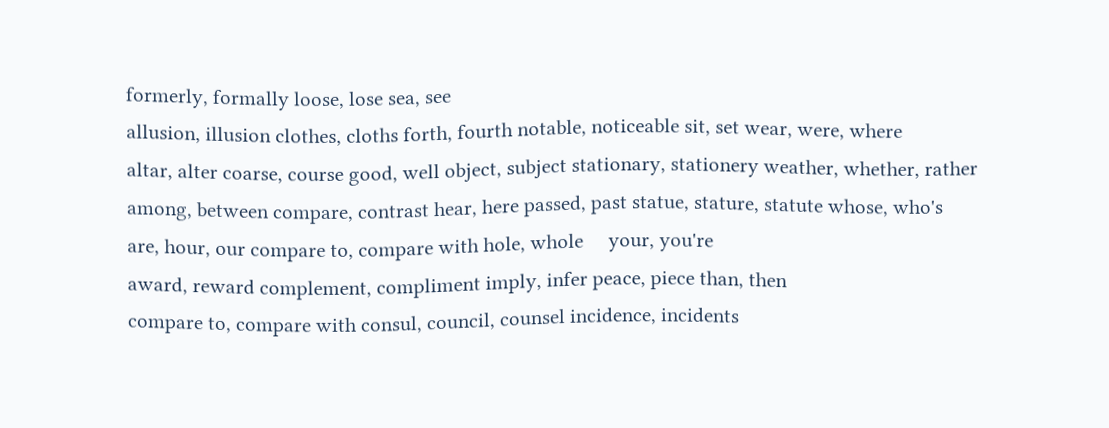formerly, formally loose, lose sea, see
allusion, illusion clothes, cloths forth, fourth notable, noticeable sit, set wear, were, where
altar, alter coarse, course good, well object, subject stationary, stationery weather, whether, rather
among, between compare, contrast hear, here passed, past statue, stature, statute whose, who's
are, hour, our compare to, compare with hole, whole     your, you're
award, reward complement, compliment imply, infer peace, piece than, then
compare to, compare with consul, council, counsel incidence, incidents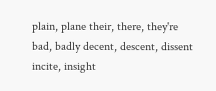plain, plane their, there, they're
bad, badly decent, descent, dissent incite, insight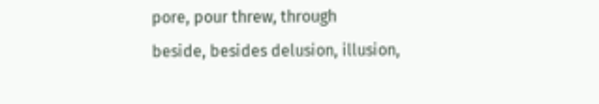pore, pour threw, through
beside, besides delusion, illusion,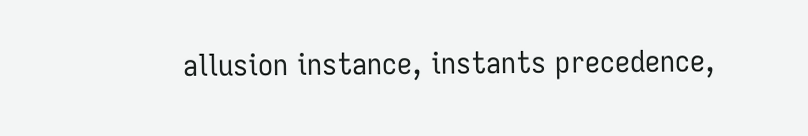allusion instance, instants precedence,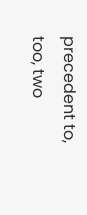precedent to, too, two